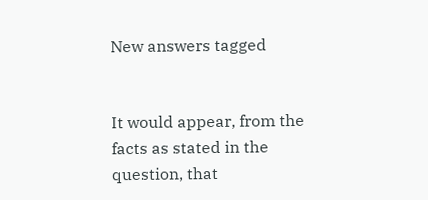New answers tagged


It would appear, from the facts as stated in the question, that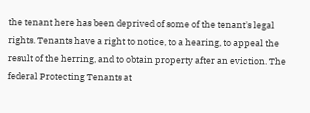the tenant here has been deprived of some of the tenant's legal rights. Tenants have a right to notice, to a hearing, to appeal the result of the herring, and to obtain property after an eviction. The federal Protecting Tenants at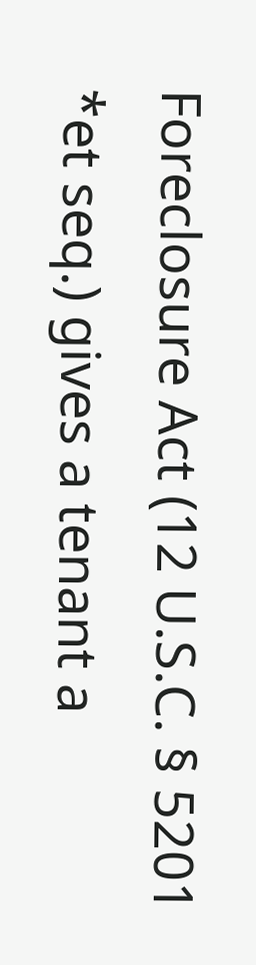Foreclosure Act (12 U.S.C. § 5201 *et seq.) gives a tenant a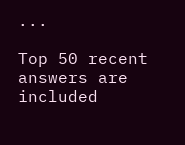...

Top 50 recent answers are included